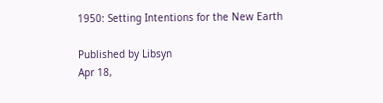1950: Setting Intentions for the New Earth

Published by Libsyn
Apr 18,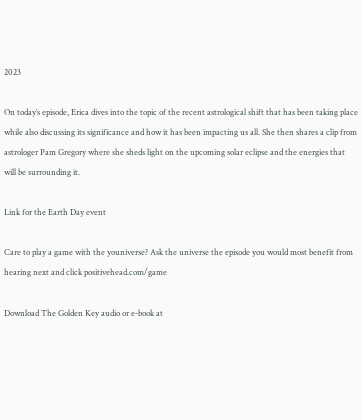2023

On today’s episode, Erica dives into the topic of the recent astrological shift that has been taking place while also discussing its significance and how it has been impacting us all. She then shares a clip from astrologer Pam Gregory where she sheds light on the upcoming solar eclipse and the energies that will be surrounding it.

Link for the Earth Day event

Care to play a game with the youniverse? Ask the universe the episode you would most benefit from hearing next and click positivehead.com/game

Download The Golden Key audio or e-book at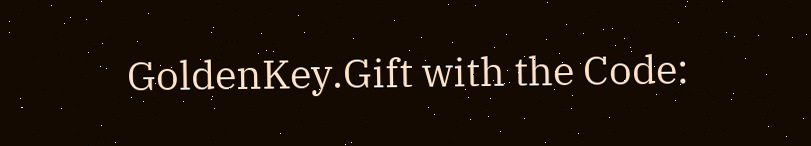GoldenKey.Gift with the Code: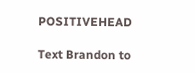POSITIVEHEAD

Text Brandon to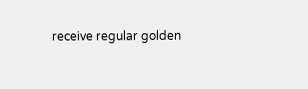receive regular golden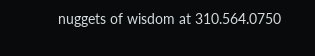nuggets of wisdom at 310.564.0750